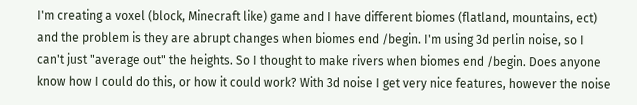I'm creating a voxel (block, Minecraft like) game and I have different biomes (flatland, mountains, ect) and the problem is they are abrupt changes when biomes end /begin. I'm using 3d perlin noise, so I can't just "average out" the heights. So I thought to make rivers when biomes end /begin. Does anyone know how I could do this, or how it could work? With 3d noise I get very nice features, however the noise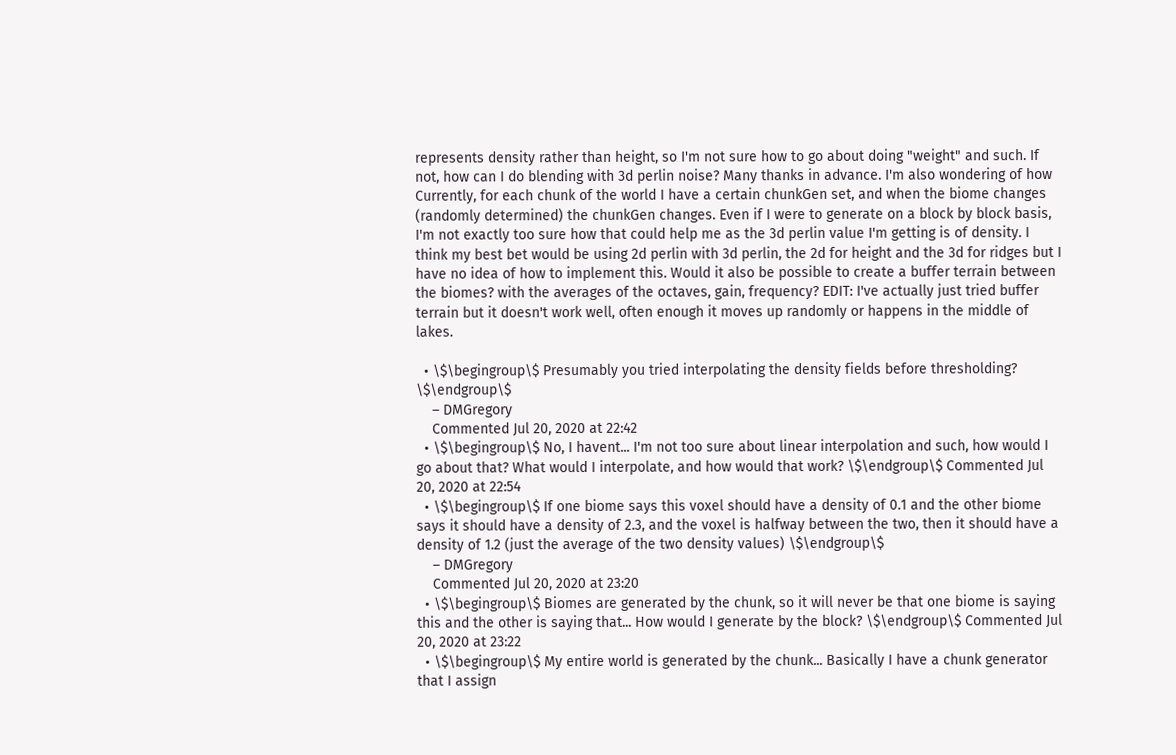represents density rather than height, so I'm not sure how to go about doing "weight" and such. If not, how can I do blending with 3d perlin noise? Many thanks in advance. I'm also wondering of how Currently, for each chunk of the world I have a certain chunkGen set, and when the biome changes (randomly determined) the chunkGen changes. Even if I were to generate on a block by block basis, I'm not exactly too sure how that could help me as the 3d perlin value I'm getting is of density. I think my best bet would be using 2d perlin with 3d perlin, the 2d for height and the 3d for ridges but I have no idea of how to implement this. Would it also be possible to create a buffer terrain between the biomes? with the averages of the octaves, gain, frequency? EDIT: I've actually just tried buffer terrain but it doesn't work well, often enough it moves up randomly or happens in the middle of lakes.

  • \$\begingroup\$ Presumably you tried interpolating the density fields before thresholding? \$\endgroup\$
    – DMGregory
    Commented Jul 20, 2020 at 22:42
  • \$\begingroup\$ No, I havent... I'm not too sure about linear interpolation and such, how would I go about that? What would I interpolate, and how would that work? \$\endgroup\$ Commented Jul 20, 2020 at 22:54
  • \$\begingroup\$ If one biome says this voxel should have a density of 0.1 and the other biome says it should have a density of 2.3, and the voxel is halfway between the two, then it should have a density of 1.2 (just the average of the two density values) \$\endgroup\$
    – DMGregory
    Commented Jul 20, 2020 at 23:20
  • \$\begingroup\$ Biomes are generated by the chunk, so it will never be that one biome is saying this and the other is saying that... How would I generate by the block? \$\endgroup\$ Commented Jul 20, 2020 at 23:22
  • \$\begingroup\$ My entire world is generated by the chunk... Basically I have a chunk generator that I assign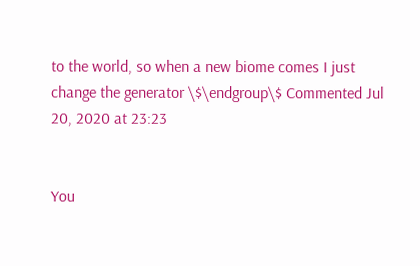to the world, so when a new biome comes I just change the generator \$\endgroup\$ Commented Jul 20, 2020 at 23:23


You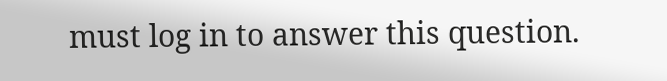must log in to answer this question.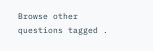Browse other questions tagged .